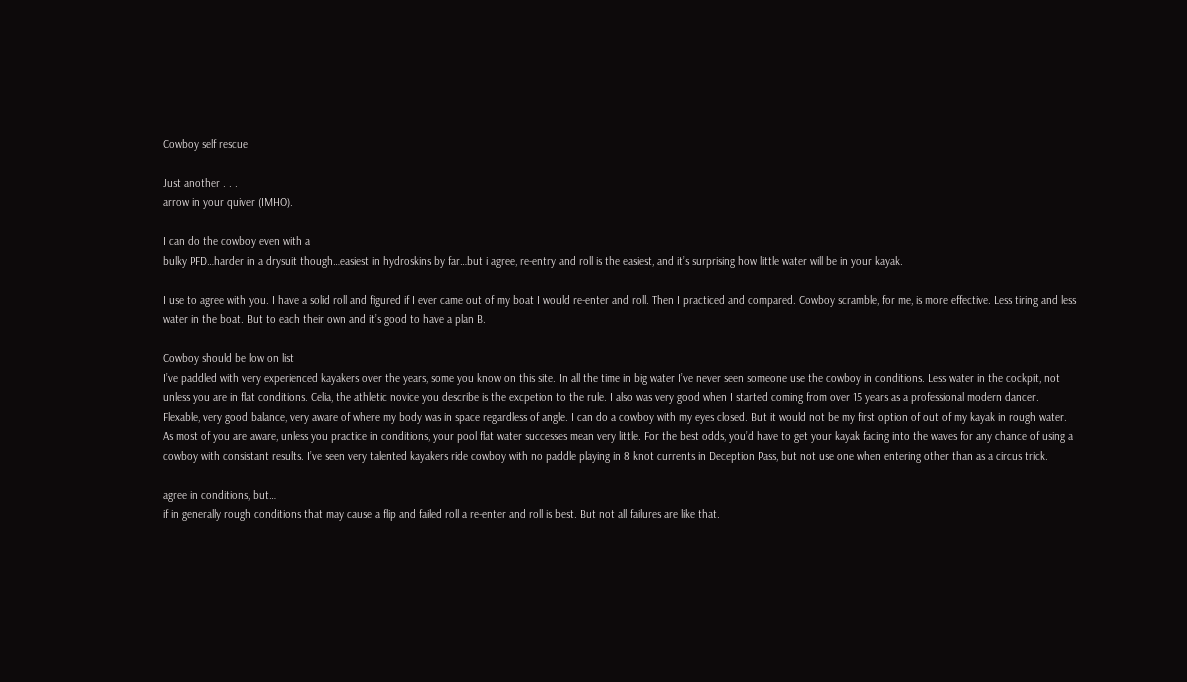Cowboy self rescue

Just another . . .
arrow in your quiver (IMHO).

I can do the cowboy even with a
bulky PFD…harder in a drysuit though…easiest in hydroskins by far…but i agree, re-entry and roll is the easiest, and it’s surprising how little water will be in your kayak.

I use to agree with you. I have a solid roll and figured if I ever came out of my boat I would re-enter and roll. Then I practiced and compared. Cowboy scramble, for me, is more effective. Less tiring and less water in the boat. But to each their own and it’s good to have a plan B.

Cowboy should be low on list
I’ve paddled with very experienced kayakers over the years, some you know on this site. In all the time in big water I’ve never seen someone use the cowboy in conditions. Less water in the cockpit, not unless you are in flat conditions. Celia, the athletic novice you describe is the excpetion to the rule. I also was very good when I started coming from over 15 years as a professional modern dancer. Flexable, very good balance, very aware of where my body was in space regardless of angle. I can do a cowboy with my eyes closed. But it would not be my first option of out of my kayak in rough water. As most of you are aware, unless you practice in conditions, your pool flat water successes mean very little. For the best odds, you’d have to get your kayak facing into the waves for any chance of using a cowboy with consistant results. I’ve seen very talented kayakers ride cowboy with no paddle playing in 8 knot currents in Deception Pass, but not use one when entering other than as a circus trick.

agree in conditions, but…
if in generally rough conditions that may cause a flip and failed roll a re-enter and roll is best. But not all failures are like that.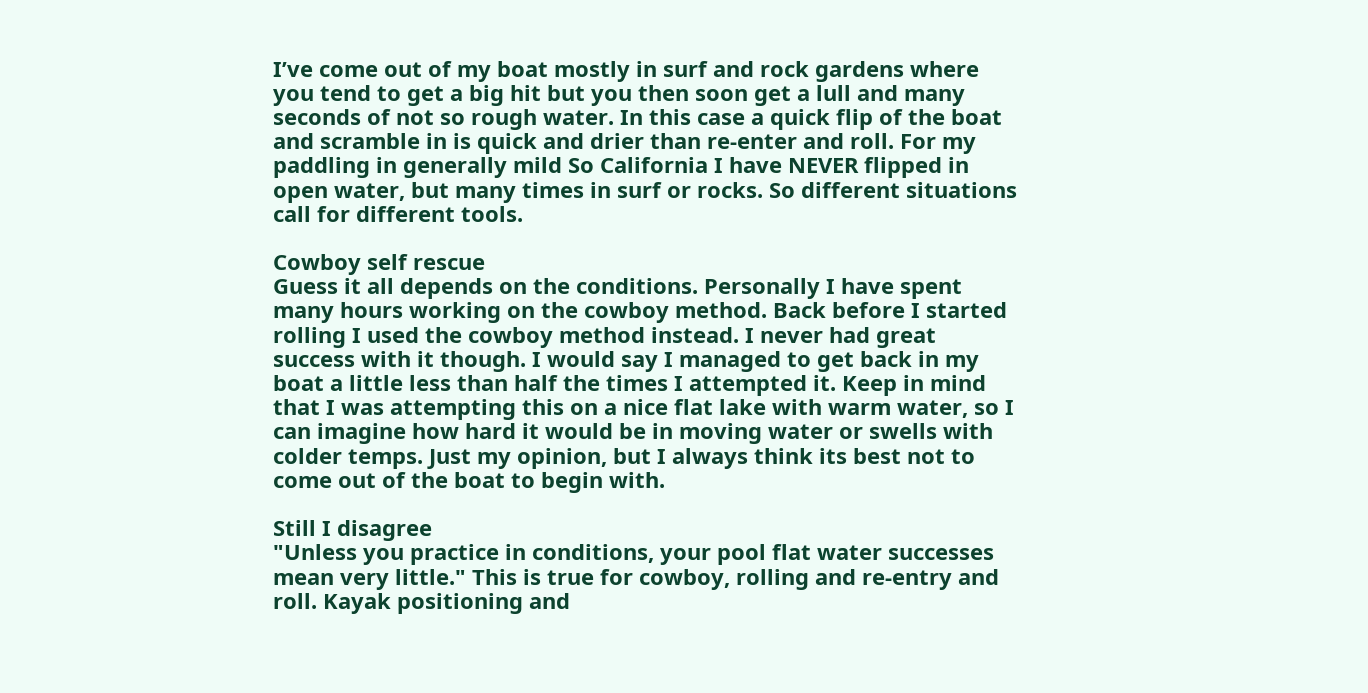I’ve come out of my boat mostly in surf and rock gardens where you tend to get a big hit but you then soon get a lull and many seconds of not so rough water. In this case a quick flip of the boat and scramble in is quick and drier than re-enter and roll. For my paddling in generally mild So California I have NEVER flipped in open water, but many times in surf or rocks. So different situations call for different tools.

Cowboy self rescue
Guess it all depends on the conditions. Personally I have spent many hours working on the cowboy method. Back before I started rolling I used the cowboy method instead. I never had great success with it though. I would say I managed to get back in my boat a little less than half the times I attempted it. Keep in mind that I was attempting this on a nice flat lake with warm water, so I can imagine how hard it would be in moving water or swells with colder temps. Just my opinion, but I always think its best not to come out of the boat to begin with.

Still I disagree
"Unless you practice in conditions, your pool flat water successes mean very little." This is true for cowboy, rolling and re-entry and roll. Kayak positioning and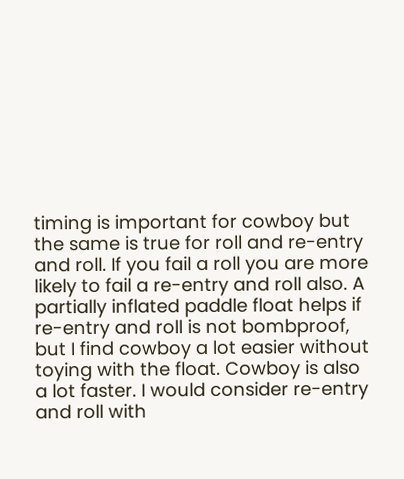timing is important for cowboy but the same is true for roll and re-entry and roll. If you fail a roll you are more likely to fail a re-entry and roll also. A partially inflated paddle float helps if re-entry and roll is not bombproof, but I find cowboy a lot easier without toying with the float. Cowboy is also a lot faster. I would consider re-entry and roll with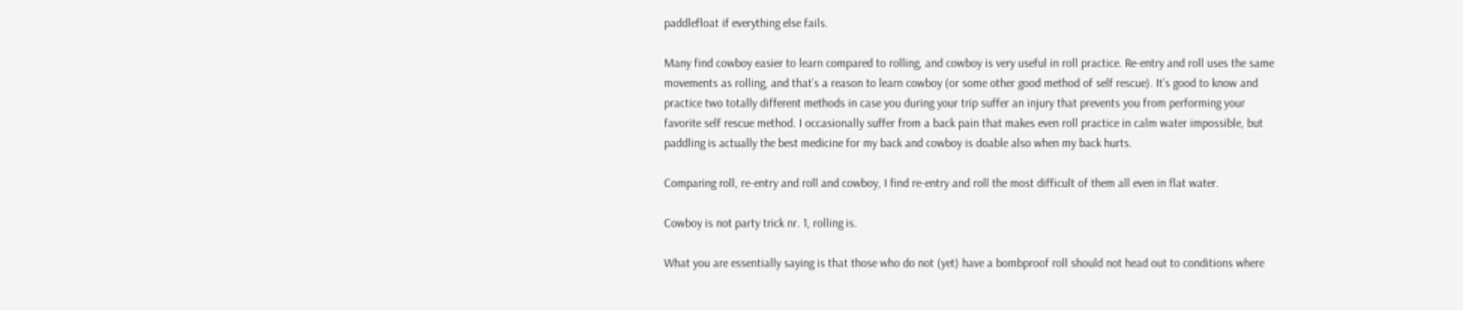paddlefloat if everything else fails.

Many find cowboy easier to learn compared to rolling, and cowboy is very useful in roll practice. Re-entry and roll uses the same movements as rolling, and that’s a reason to learn cowboy (or some other good method of self rescue). It’s good to know and practice two totally different methods in case you during your trip suffer an injury that prevents you from performing your favorite self rescue method. I occasionally suffer from a back pain that makes even roll practice in calm water impossible, but paddling is actually the best medicine for my back and cowboy is doable also when my back hurts.

Comparing roll, re-entry and roll and cowboy, I find re-entry and roll the most difficult of them all even in flat water.

Cowboy is not party trick nr. 1, rolling is.

What you are essentially saying is that those who do not (yet) have a bombproof roll should not head out to conditions where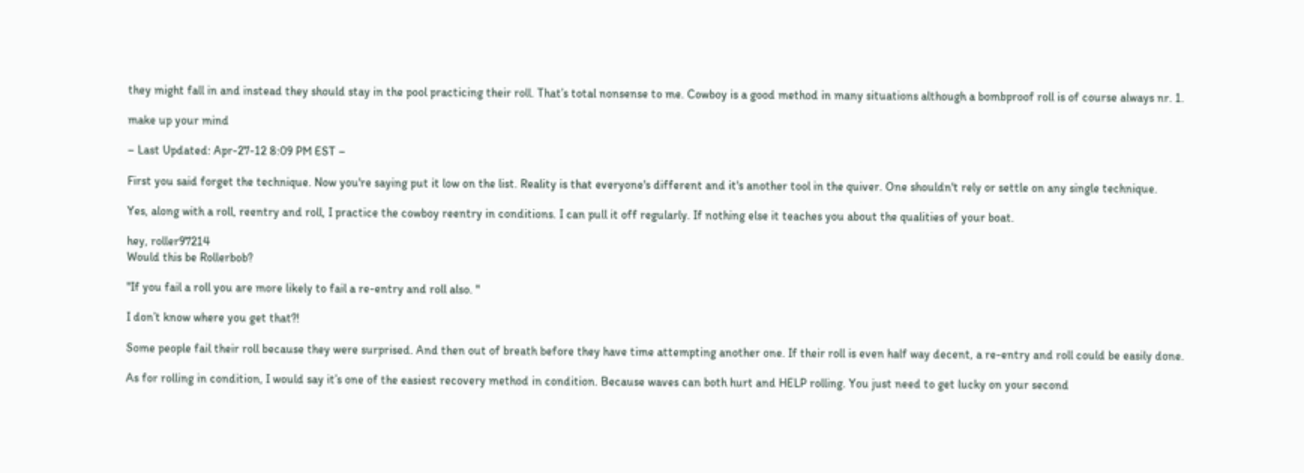they might fall in and instead they should stay in the pool practicing their roll. That’s total nonsense to me. Cowboy is a good method in many situations although a bombproof roll is of course always nr. 1.

make up your mind

– Last Updated: Apr-27-12 8:09 PM EST –

First you said forget the technique. Now you're saying put it low on the list. Reality is that everyone's different and it's another tool in the quiver. One shouldn't rely or settle on any single technique.

Yes, along with a roll, reentry and roll, I practice the cowboy reentry in conditions. I can pull it off regularly. If nothing else it teaches you about the qualities of your boat.

hey, roller97214
Would this be Rollerbob?

"If you fail a roll you are more likely to fail a re-entry and roll also. "

I don’t know where you get that?!

Some people fail their roll because they were surprised. And then out of breath before they have time attempting another one. If their roll is even half way decent, a re-entry and roll could be easily done.

As for rolling in condition, I would say it’s one of the easiest recovery method in condition. Because waves can both hurt and HELP rolling. You just need to get lucky on your second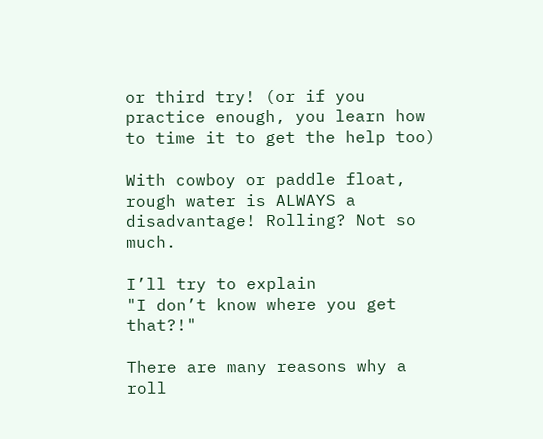or third try! (or if you practice enough, you learn how to time it to get the help too)

With cowboy or paddle float, rough water is ALWAYS a disadvantage! Rolling? Not so much.

I’ll try to explain
"I don’t know where you get that?!"

There are many reasons why a roll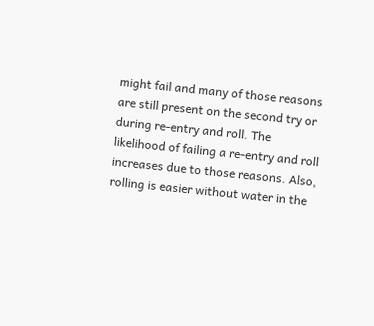might fail and many of those reasons are still present on the second try or during re-entry and roll. The likelihood of failing a re-entry and roll increases due to those reasons. Also, rolling is easier without water in the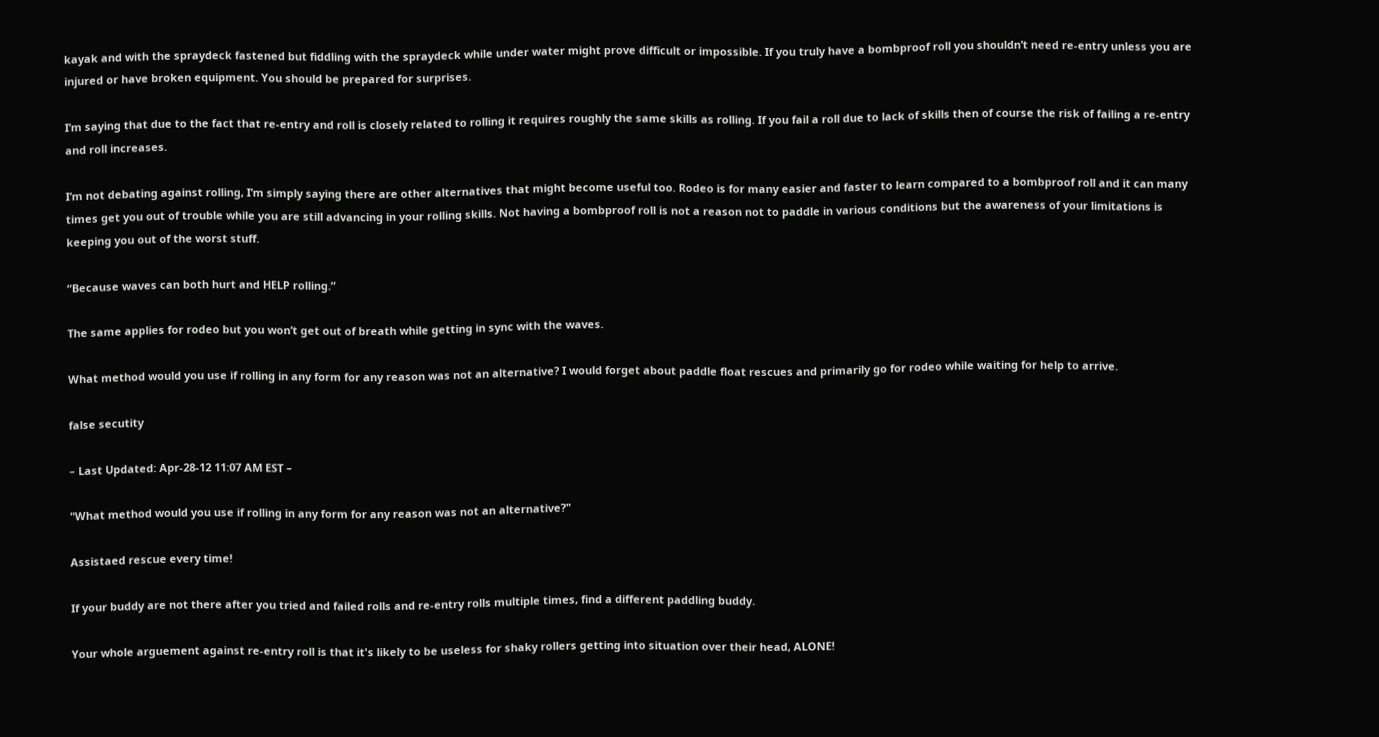kayak and with the spraydeck fastened but fiddling with the spraydeck while under water might prove difficult or impossible. If you truly have a bombproof roll you shouldn’t need re-entry unless you are injured or have broken equipment. You should be prepared for surprises.

I’m saying that due to the fact that re-entry and roll is closely related to rolling it requires roughly the same skills as rolling. If you fail a roll due to lack of skills then of course the risk of failing a re-entry and roll increases.

I’m not debating against rolling, I’m simply saying there are other alternatives that might become useful too. Rodeo is for many easier and faster to learn compared to a bombproof roll and it can many times get you out of trouble while you are still advancing in your rolling skills. Not having a bombproof roll is not a reason not to paddle in various conditions but the awareness of your limitations is keeping you out of the worst stuff.

“Because waves can both hurt and HELP rolling.”

The same applies for rodeo but you won’t get out of breath while getting in sync with the waves.

What method would you use if rolling in any form for any reason was not an alternative? I would forget about paddle float rescues and primarily go for rodeo while waiting for help to arrive.

false secutity

– Last Updated: Apr-28-12 11:07 AM EST –

"What method would you use if rolling in any form for any reason was not an alternative?"

Assistaed rescue every time!

If your buddy are not there after you tried and failed rolls and re-entry rolls multiple times, find a different paddling buddy.

Your whole arguement against re-entry roll is that it's likely to be useless for shaky rollers getting into situation over their head, ALONE!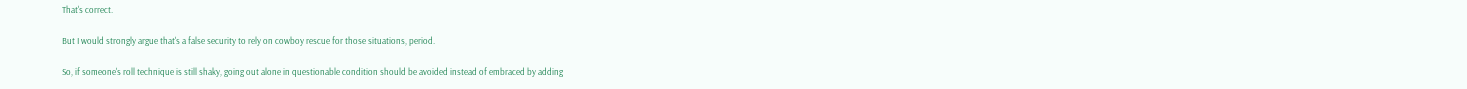That's correct.

But I would strongly argue that's a false security to rely on cowboy rescue for those situations, period.

So, if someone's roll technique is still shaky, going out alone in questionable condition should be avoided instead of embraced by adding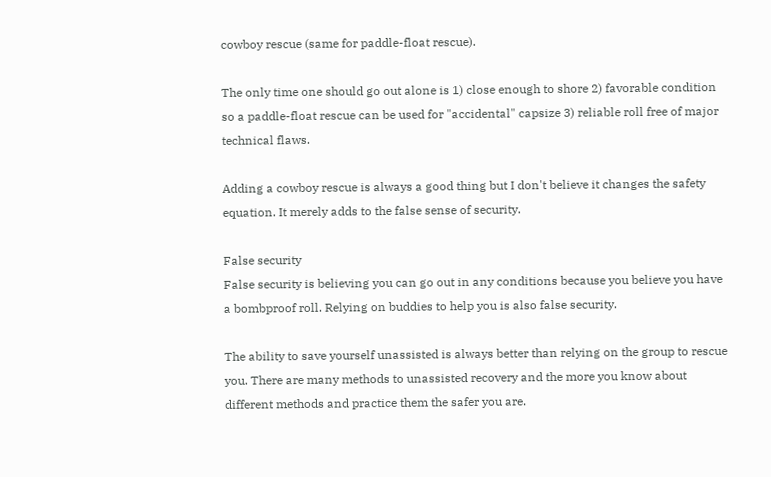cowboy rescue (same for paddle-float rescue).

The only time one should go out alone is 1) close enough to shore 2) favorable condition so a paddle-float rescue can be used for "accidental" capsize 3) reliable roll free of major technical flaws.

Adding a cowboy rescue is always a good thing but I don't believe it changes the safety equation. It merely adds to the false sense of security.

False security
False security is believing you can go out in any conditions because you believe you have a bombproof roll. Relying on buddies to help you is also false security.

The ability to save yourself unassisted is always better than relying on the group to rescue you. There are many methods to unassisted recovery and the more you know about different methods and practice them the safer you are.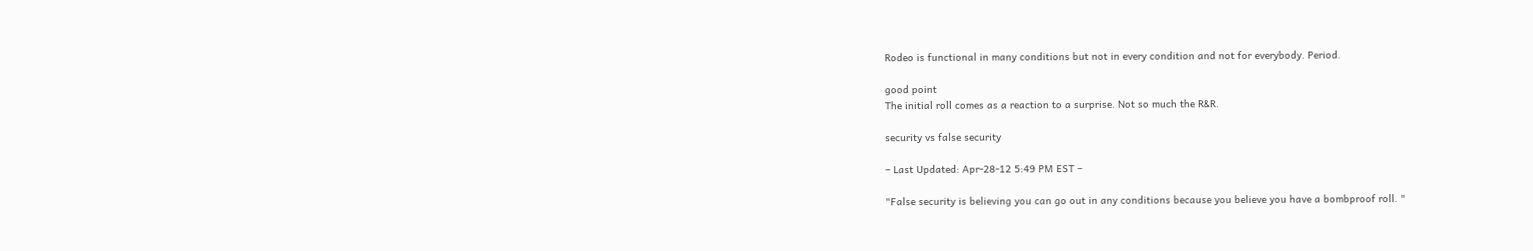Rodeo is functional in many conditions but not in every condition and not for everybody. Period.

good point
The initial roll comes as a reaction to a surprise. Not so much the R&R.

security vs false security

– Last Updated: Apr-28-12 5:49 PM EST –

"False security is believing you can go out in any conditions because you believe you have a bombproof roll. "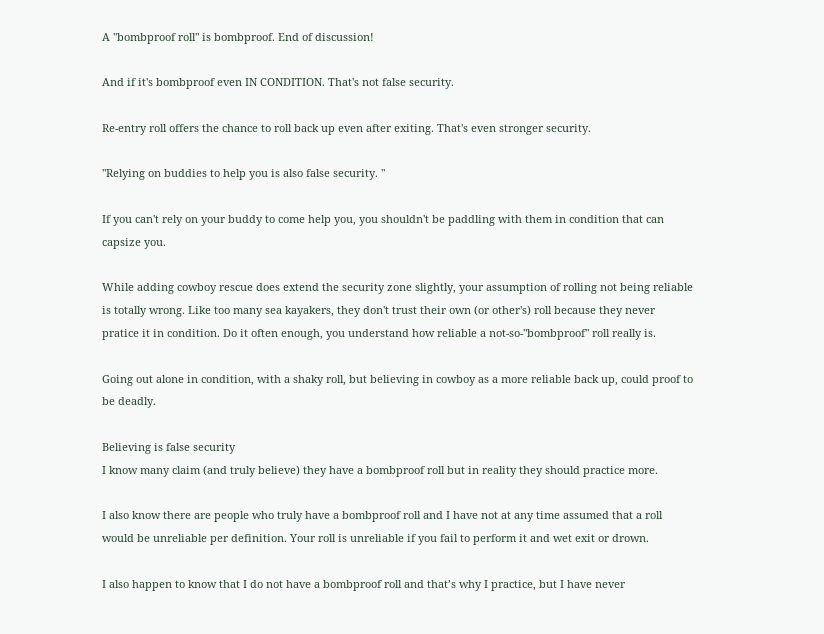A "bombproof roll" is bombproof. End of discussion!

And if it's bombproof even IN CONDITION. That's not false security.

Re-entry roll offers the chance to roll back up even after exiting. That's even stronger security.

"Relying on buddies to help you is also false security. "

If you can't rely on your buddy to come help you, you shouldn't be paddling with them in condition that can capsize you.

While adding cowboy rescue does extend the security zone slightly, your assumption of rolling not being reliable is totally wrong. Like too many sea kayakers, they don't trust their own (or other's) roll because they never pratice it in condition. Do it often enough, you understand how reliable a not-so-"bombproof" roll really is.

Going out alone in condition, with a shaky roll, but believing in cowboy as a more reliable back up, could proof to be deadly.

Believing is false security
I know many claim (and truly believe) they have a bombproof roll but in reality they should practice more.

I also know there are people who truly have a bombproof roll and I have not at any time assumed that a roll would be unreliable per definition. Your roll is unreliable if you fail to perform it and wet exit or drown.

I also happen to know that I do not have a bombproof roll and that’s why I practice, but I have never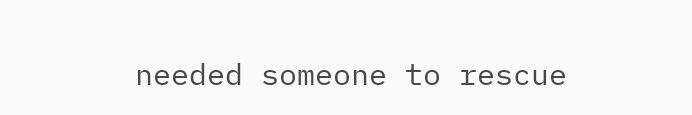needed someone to rescue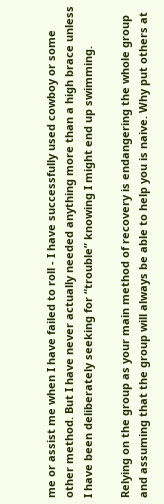me or assist me when I have failed to roll - I have successfully used cowboy or some other method. But I have never actually needed anything more than a high brace unless I have been deliberately seeking for “trouble” knowing I might end up swimming.

Relying on the group as your main method of recovery is endangering the whole group and assuming that the group will always be able to help you is naive. Why put others at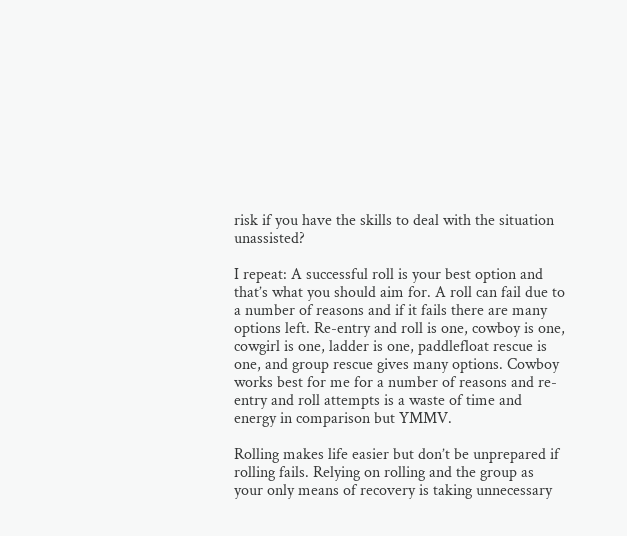risk if you have the skills to deal with the situation unassisted?

I repeat: A successful roll is your best option and that’s what you should aim for. A roll can fail due to a number of reasons and if it fails there are many options left. Re-entry and roll is one, cowboy is one, cowgirl is one, ladder is one, paddlefloat rescue is one, and group rescue gives many options. Cowboy works best for me for a number of reasons and re-entry and roll attempts is a waste of time and energy in comparison but YMMV.

Rolling makes life easier but don’t be unprepared if rolling fails. Relying on rolling and the group as your only means of recovery is taking unnecessary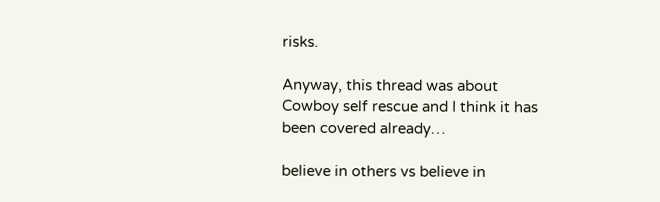risks.

Anyway, this thread was about Cowboy self rescue and I think it has been covered already…

believe in others vs believe in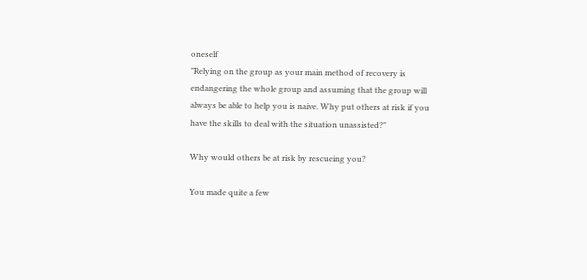oneself
"Relying on the group as your main method of recovery is endangering the whole group and assuming that the group will always be able to help you is naive. Why put others at risk if you have the skills to deal with the situation unassisted?"

Why would others be at risk by rescueing you?

You made quite a few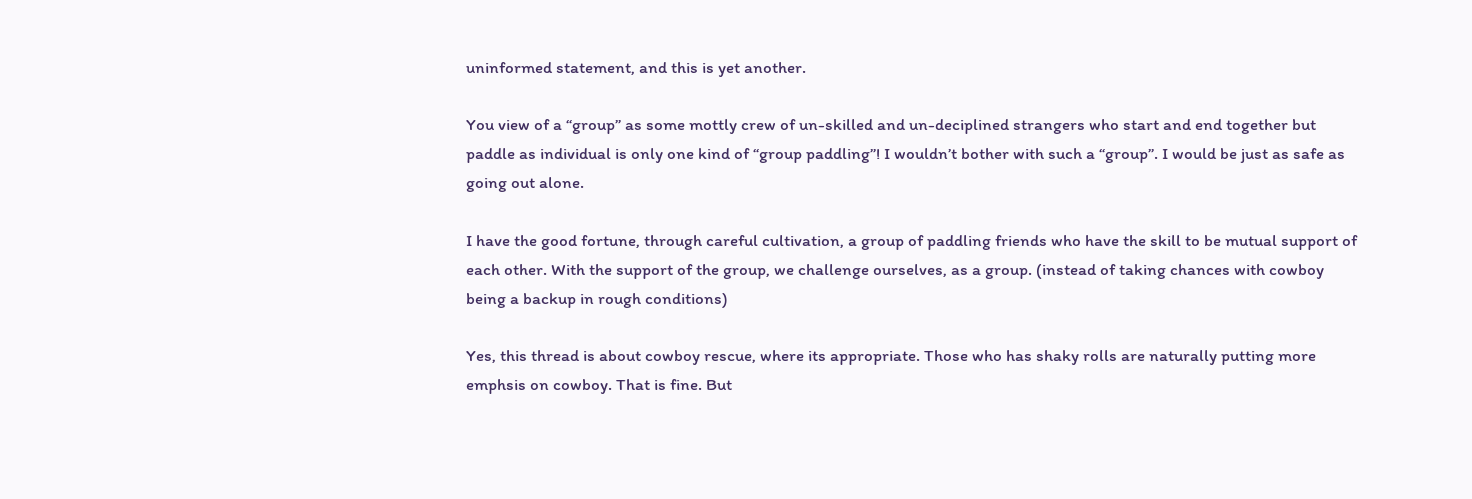uninformed statement, and this is yet another.

You view of a “group” as some mottly crew of un-skilled and un-deciplined strangers who start and end together but paddle as individual is only one kind of “group paddling”! I wouldn’t bother with such a “group”. I would be just as safe as going out alone.

I have the good fortune, through careful cultivation, a group of paddling friends who have the skill to be mutual support of each other. With the support of the group, we challenge ourselves, as a group. (instead of taking chances with cowboy being a backup in rough conditions)

Yes, this thread is about cowboy rescue, where its appropriate. Those who has shaky rolls are naturally putting more emphsis on cowboy. That is fine. But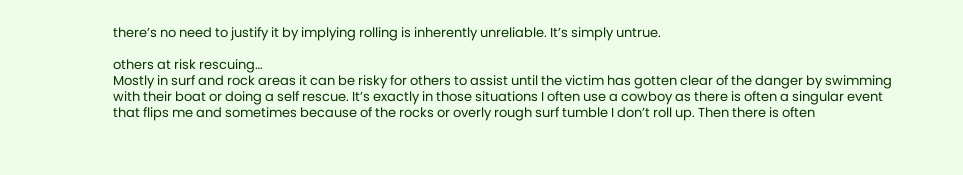there’s no need to justify it by implying rolling is inherently unreliable. It’s simply untrue.

others at risk rescuing…
Mostly in surf and rock areas it can be risky for others to assist until the victim has gotten clear of the danger by swimming with their boat or doing a self rescue. It’s exactly in those situations I often use a cowboy as there is often a singular event that flips me and sometimes because of the rocks or overly rough surf tumble I don’t roll up. Then there is often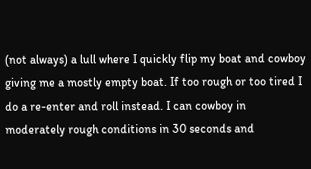(not always) a lull where I quickly flip my boat and cowboy giving me a mostly empty boat. If too rough or too tired I do a re-enter and roll instead. I can cowboy in moderately rough conditions in 30 seconds and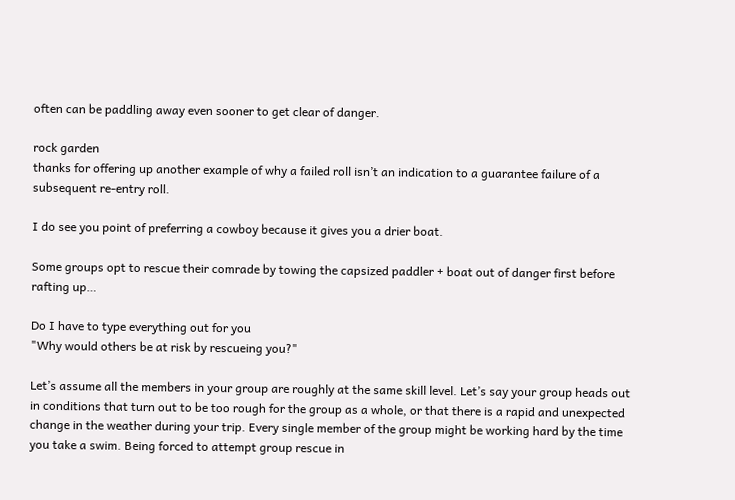often can be paddling away even sooner to get clear of danger.

rock garden
thanks for offering up another example of why a failed roll isn’t an indication to a guarantee failure of a subsequent re-entry roll.

I do see you point of preferring a cowboy because it gives you a drier boat.

Some groups opt to rescue their comrade by towing the capsized paddler + boat out of danger first before rafting up…

Do I have to type everything out for you
"Why would others be at risk by rescueing you?"

Let’s assume all the members in your group are roughly at the same skill level. Let’s say your group heads out in conditions that turn out to be too rough for the group as a whole, or that there is a rapid and unexpected change in the weather during your trip. Every single member of the group might be working hard by the time you take a swim. Being forced to attempt group rescue in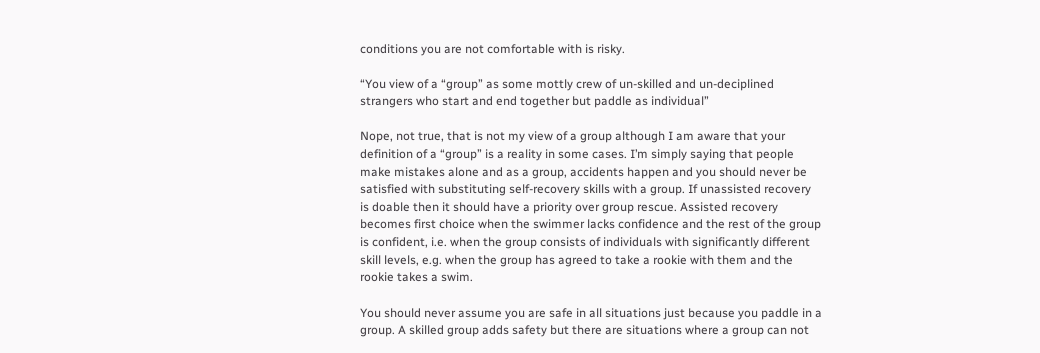conditions you are not comfortable with is risky.

“You view of a “group” as some mottly crew of un-skilled and un-deciplined strangers who start and end together but paddle as individual”

Nope, not true, that is not my view of a group although I am aware that your definition of a “group” is a reality in some cases. I’m simply saying that people make mistakes alone and as a group, accidents happen and you should never be satisfied with substituting self-recovery skills with a group. If unassisted recovery is doable then it should have a priority over group rescue. Assisted recovery becomes first choice when the swimmer lacks confidence and the rest of the group is confident, i.e. when the group consists of individuals with significantly different skill levels, e.g. when the group has agreed to take a rookie with them and the rookie takes a swim.

You should never assume you are safe in all situations just because you paddle in a group. A skilled group adds safety but there are situations where a group can not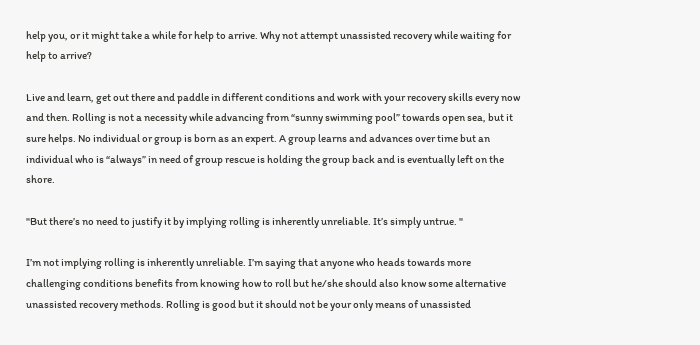help you, or it might take a while for help to arrive. Why not attempt unassisted recovery while waiting for help to arrive?

Live and learn, get out there and paddle in different conditions and work with your recovery skills every now and then. Rolling is not a necessity while advancing from “sunny swimming pool” towards open sea, but it sure helps. No individual or group is born as an expert. A group learns and advances over time but an individual who is “always” in need of group rescue is holding the group back and is eventually left on the shore.

"But there’s no need to justify it by implying rolling is inherently unreliable. It’s simply untrue. "

I’m not implying rolling is inherently unreliable. I’m saying that anyone who heads towards more challenging conditions benefits from knowing how to roll but he/she should also know some alternative unassisted recovery methods. Rolling is good but it should not be your only means of unassisted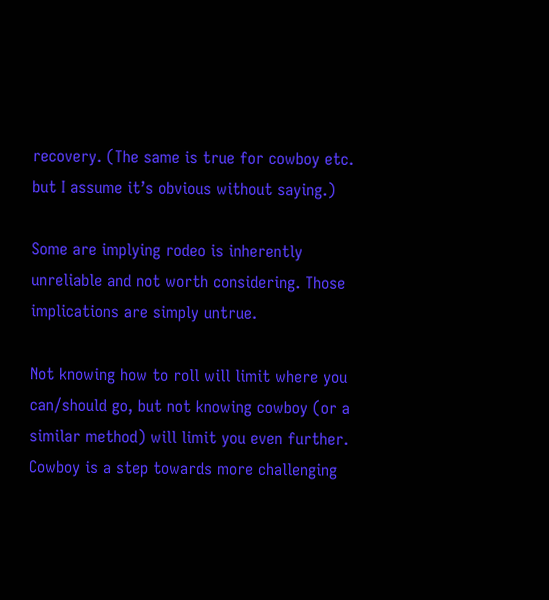recovery. (The same is true for cowboy etc. but I assume it’s obvious without saying.)

Some are implying rodeo is inherently unreliable and not worth considering. Those implications are simply untrue.

Not knowing how to roll will limit where you can/should go, but not knowing cowboy (or a similar method) will limit you even further. Cowboy is a step towards more challenging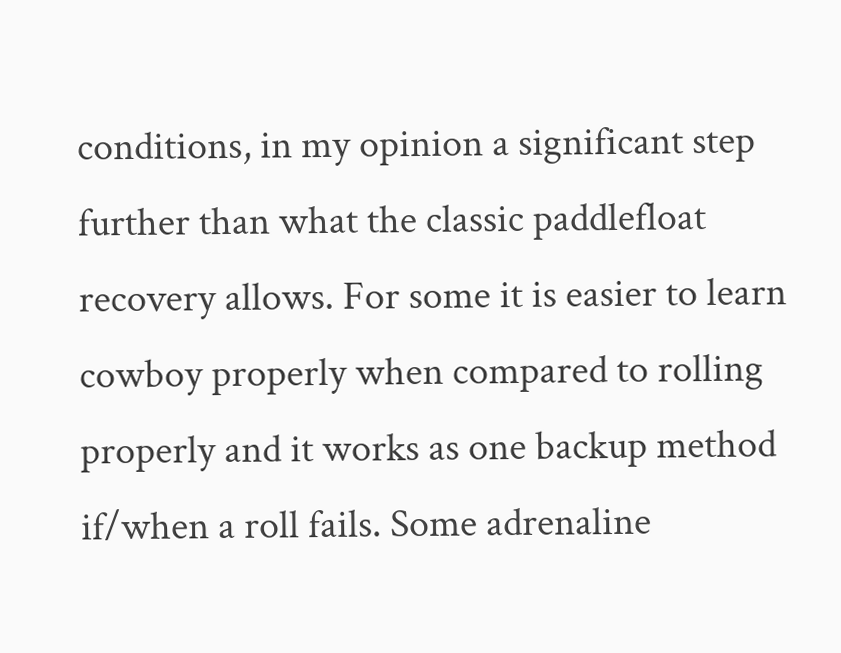conditions, in my opinion a significant step further than what the classic paddlefloat recovery allows. For some it is easier to learn cowboy properly when compared to rolling properly and it works as one backup method if/when a roll fails. Some adrenaline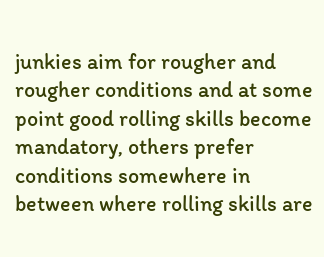junkies aim for rougher and rougher conditions and at some point good rolling skills become mandatory, others prefer conditions somewhere in between where rolling skills are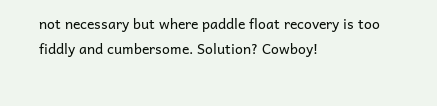not necessary but where paddle float recovery is too fiddly and cumbersome. Solution? Cowboy!